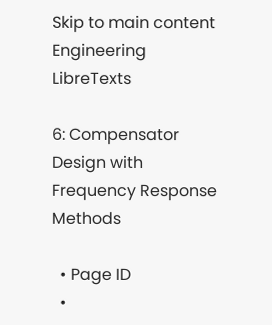Skip to main content
Engineering LibreTexts

6: Compensator Design with Frequency Response Methods

  • Page ID
  •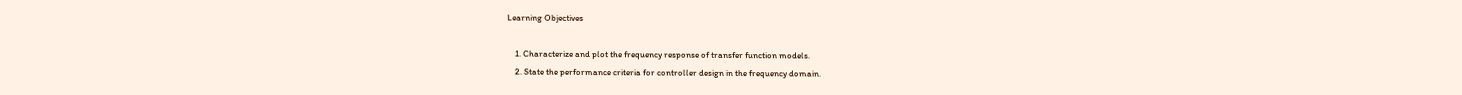Learning Objectives

    1. Characterize and plot the frequency response of transfer function models.
    2. State the performance criteria for controller design in the frequency domain.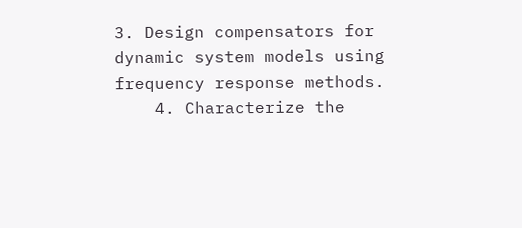3. Design compensators for dynamic system models using frequency response methods.
    4. Characterize the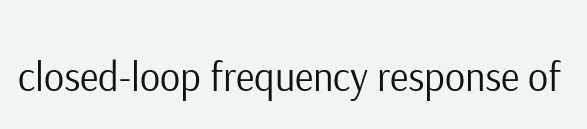closed-loop frequency response of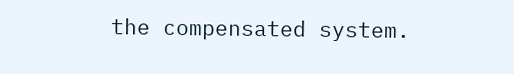the compensated system.